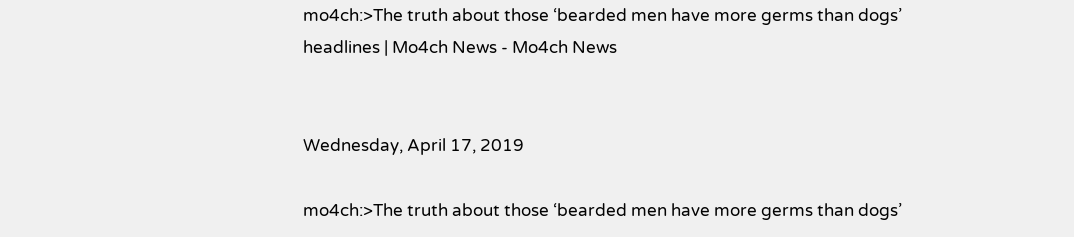mo4ch:>The truth about those ‘bearded men have more germs than dogs’ headlines | Mo4ch News - Mo4ch News


Wednesday, April 17, 2019

mo4ch:>The truth about those ‘bearded men have more germs than dogs’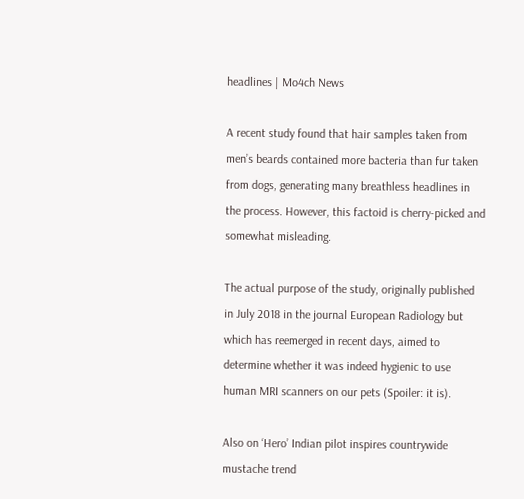headlines | Mo4ch News

A recent study found that hair samples taken from men’s beards contained more bacteria than fur taken from dogs, generating many breathless headlines in the process. However, this factoid is cherry-picked and somewhat misleading.

The actual purpose of the study, originally published in July 2018 in the journal European Radiology but which has reemerged in recent days, aimed to determine whether it was indeed hygienic to use human MRI scanners on our pets (Spoiler: it is).

Also on ‘Hero’ Indian pilot inspires countrywide mustache trend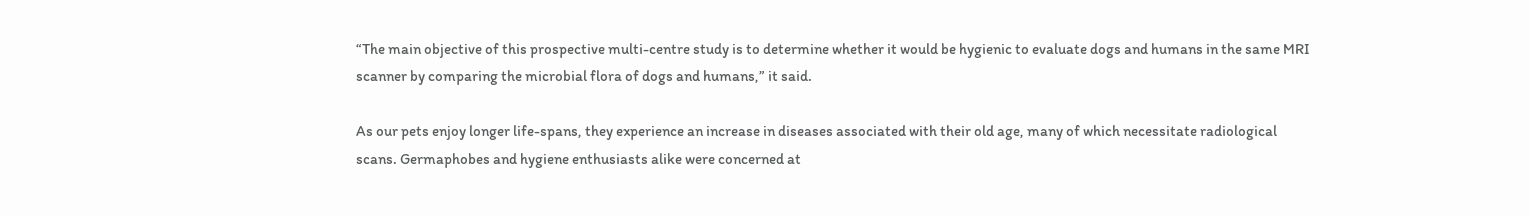“The main objective of this prospective multi-centre study is to determine whether it would be hygienic to evaluate dogs and humans in the same MRI scanner by comparing the microbial flora of dogs and humans,” it said.

As our pets enjoy longer life-spans, they experience an increase in diseases associated with their old age, many of which necessitate radiological scans. Germaphobes and hygiene enthusiasts alike were concerned at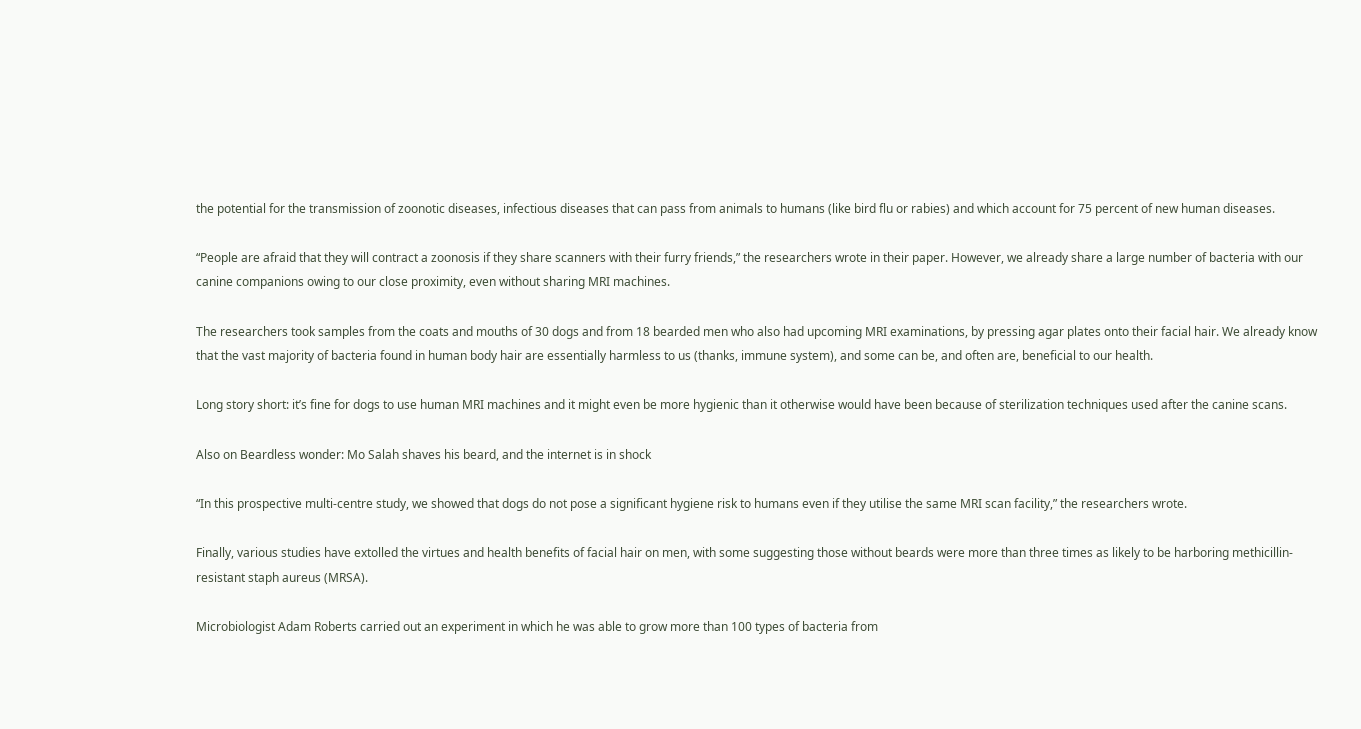the potential for the transmission of zoonotic diseases, infectious diseases that can pass from animals to humans (like bird flu or rabies) and which account for 75 percent of new human diseases.

“People are afraid that they will contract a zoonosis if they share scanners with their furry friends,” the researchers wrote in their paper. However, we already share a large number of bacteria with our canine companions owing to our close proximity, even without sharing MRI machines.

The researchers took samples from the coats and mouths of 30 dogs and from 18 bearded men who also had upcoming MRI examinations, by pressing agar plates onto their facial hair. We already know that the vast majority of bacteria found in human body hair are essentially harmless to us (thanks, immune system), and some can be, and often are, beneficial to our health.

Long story short: it’s fine for dogs to use human MRI machines and it might even be more hygienic than it otherwise would have been because of sterilization techniques used after the canine scans.

Also on Beardless wonder: Mo Salah shaves his beard, and the internet is in shock

“In this prospective multi-centre study, we showed that dogs do not pose a significant hygiene risk to humans even if they utilise the same MRI scan facility,” the researchers wrote.

Finally, various studies have extolled the virtues and health benefits of facial hair on men, with some suggesting those without beards were more than three times as likely to be harboring methicillin-resistant staph aureus (MRSA).

Microbiologist Adam Roberts carried out an experiment in which he was able to grow more than 100 types of bacteria from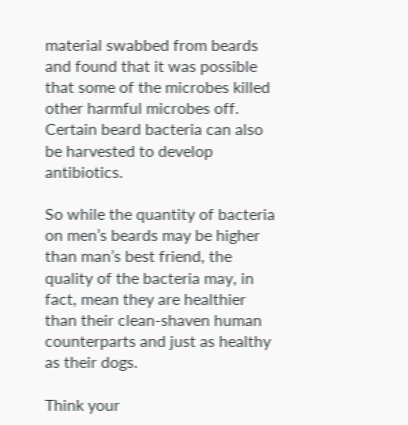material swabbed from beards and found that it was possible that some of the microbes killed other harmful microbes off. Certain beard bacteria can also be harvested to develop antibiotics.

So while the quantity of bacteria on men’s beards may be higher than man’s best friend, the quality of the bacteria may, in fact, mean they are healthier than their clean-shaven human counterparts and just as healthy as their dogs.

Think your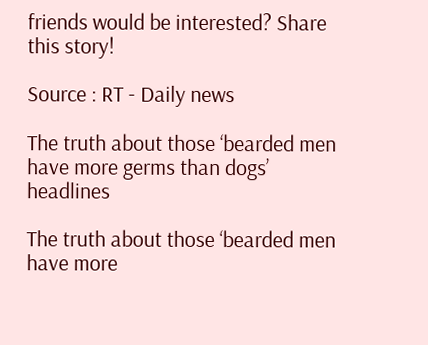friends would be interested? Share this story!

Source : RT - Daily news

The truth about those ‘bearded men have more germs than dogs’ headlines

The truth about those ‘bearded men have more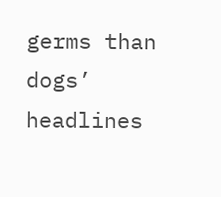germs than dogs’ headlines